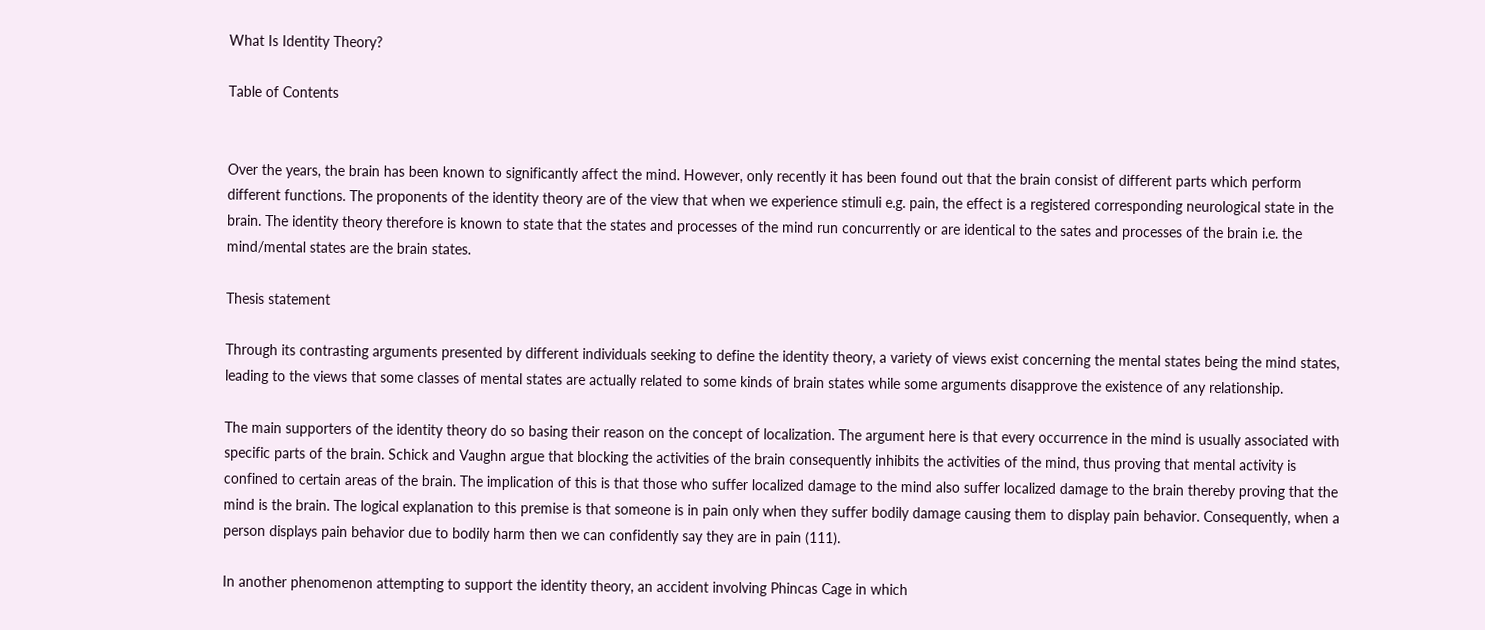What Is Identity Theory?

Table of Contents


Over the years, the brain has been known to significantly affect the mind. However, only recently it has been found out that the brain consist of different parts which perform different functions. The proponents of the identity theory are of the view that when we experience stimuli e.g. pain, the effect is a registered corresponding neurological state in the brain. The identity theory therefore is known to state that the states and processes of the mind run concurrently or are identical to the sates and processes of the brain i.e. the mind/mental states are the brain states.

Thesis statement

Through its contrasting arguments presented by different individuals seeking to define the identity theory, a variety of views exist concerning the mental states being the mind states, leading to the views that some classes of mental states are actually related to some kinds of brain states while some arguments disapprove the existence of any relationship.

The main supporters of the identity theory do so basing their reason on the concept of localization. The argument here is that every occurrence in the mind is usually associated with specific parts of the brain. Schick and Vaughn argue that blocking the activities of the brain consequently inhibits the activities of the mind, thus proving that mental activity is confined to certain areas of the brain. The implication of this is that those who suffer localized damage to the mind also suffer localized damage to the brain thereby proving that the mind is the brain. The logical explanation to this premise is that someone is in pain only when they suffer bodily damage causing them to display pain behavior. Consequently, when a person displays pain behavior due to bodily harm then we can confidently say they are in pain (111).

In another phenomenon attempting to support the identity theory, an accident involving Phincas Cage in which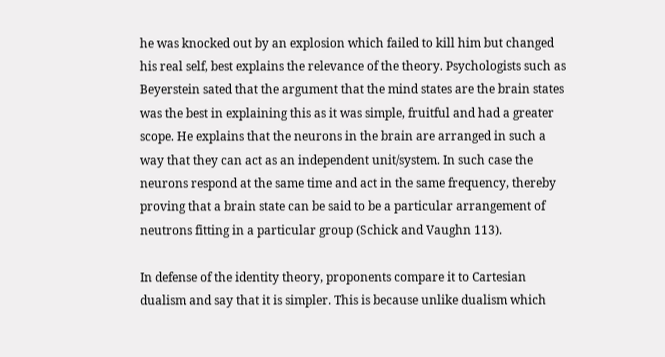he was knocked out by an explosion which failed to kill him but changed his real self, best explains the relevance of the theory. Psychologists such as Beyerstein sated that the argument that the mind states are the brain states was the best in explaining this as it was simple, fruitful and had a greater scope. He explains that the neurons in the brain are arranged in such a way that they can act as an independent unit/system. In such case the neurons respond at the same time and act in the same frequency, thereby proving that a brain state can be said to be a particular arrangement of neutrons fitting in a particular group (Schick and Vaughn 113).

In defense of the identity theory, proponents compare it to Cartesian dualism and say that it is simpler. This is because unlike dualism which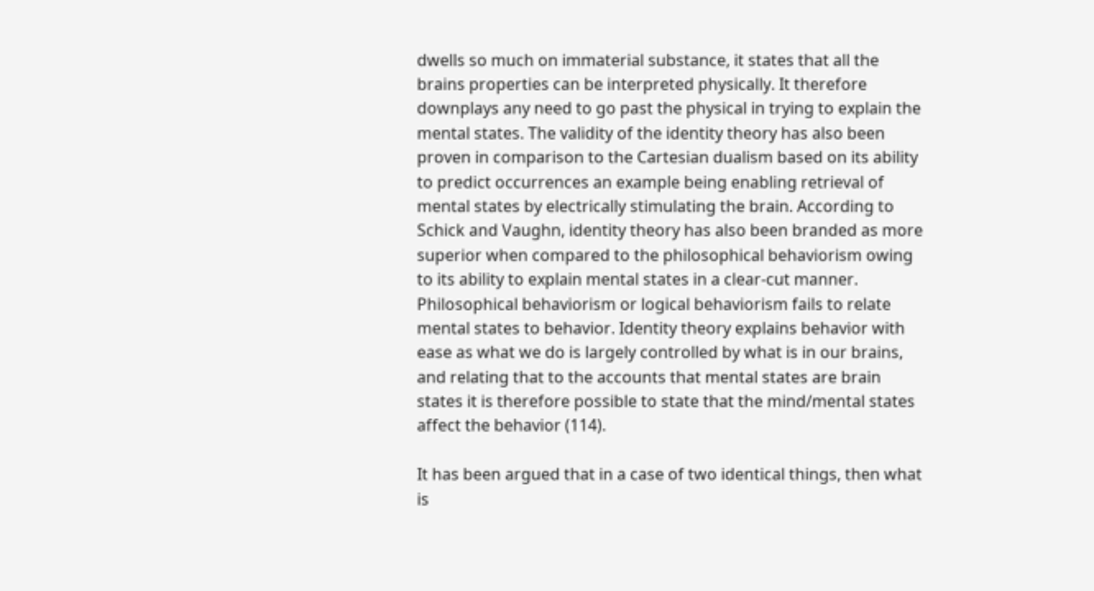dwells so much on immaterial substance, it states that all the brains properties can be interpreted physically. It therefore downplays any need to go past the physical in trying to explain the mental states. The validity of the identity theory has also been proven in comparison to the Cartesian dualism based on its ability to predict occurrences an example being enabling retrieval of mental states by electrically stimulating the brain. According to Schick and Vaughn, identity theory has also been branded as more superior when compared to the philosophical behaviorism owing to its ability to explain mental states in a clear-cut manner. Philosophical behaviorism or logical behaviorism fails to relate mental states to behavior. Identity theory explains behavior with ease as what we do is largely controlled by what is in our brains, and relating that to the accounts that mental states are brain states it is therefore possible to state that the mind/mental states affect the behavior (114).

It has been argued that in a case of two identical things, then what is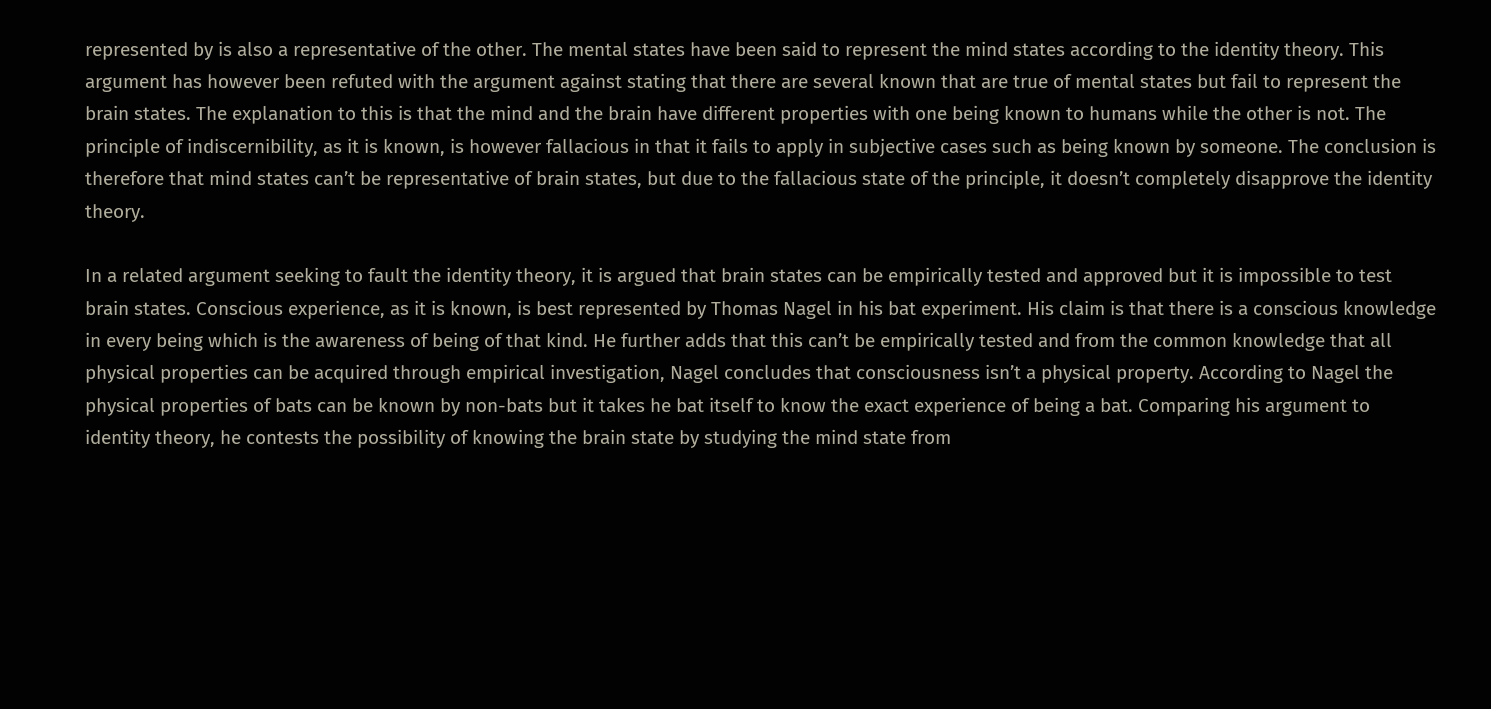represented by is also a representative of the other. The mental states have been said to represent the mind states according to the identity theory. This argument has however been refuted with the argument against stating that there are several known that are true of mental states but fail to represent the brain states. The explanation to this is that the mind and the brain have different properties with one being known to humans while the other is not. The principle of indiscernibility, as it is known, is however fallacious in that it fails to apply in subjective cases such as being known by someone. The conclusion is therefore that mind states can’t be representative of brain states, but due to the fallacious state of the principle, it doesn’t completely disapprove the identity theory.

In a related argument seeking to fault the identity theory, it is argued that brain states can be empirically tested and approved but it is impossible to test brain states. Conscious experience, as it is known, is best represented by Thomas Nagel in his bat experiment. His claim is that there is a conscious knowledge in every being which is the awareness of being of that kind. He further adds that this can’t be empirically tested and from the common knowledge that all physical properties can be acquired through empirical investigation, Nagel concludes that consciousness isn’t a physical property. According to Nagel the physical properties of bats can be known by non-bats but it takes he bat itself to know the exact experience of being a bat. Comparing his argument to identity theory, he contests the possibility of knowing the brain state by studying the mind state from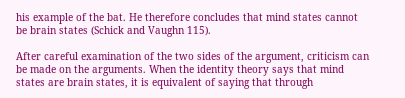his example of the bat. He therefore concludes that mind states cannot be brain states (Schick and Vaughn 115).

After careful examination of the two sides of the argument, criticism can be made on the arguments. When the identity theory says that mind states are brain states, it is equivalent of saying that through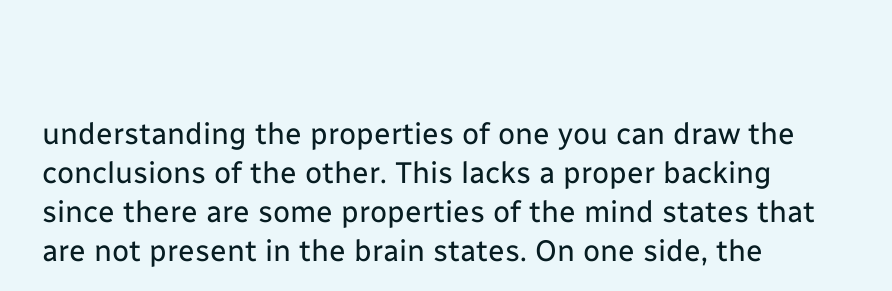understanding the properties of one you can draw the conclusions of the other. This lacks a proper backing since there are some properties of the mind states that are not present in the brain states. On one side, the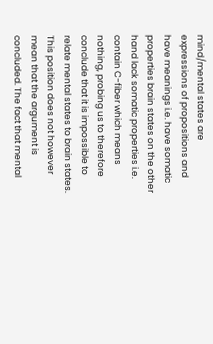mind/mental states are expressions of propositions and have meanings i.e. have somatic properties brain states on the other hand lack somatic properties i.e. contain C-fiber which means nothing, probing us to therefore conclude that it is impossible to relate mental states to brain states. This position does not however mean that the argument is concluded. The fact that mental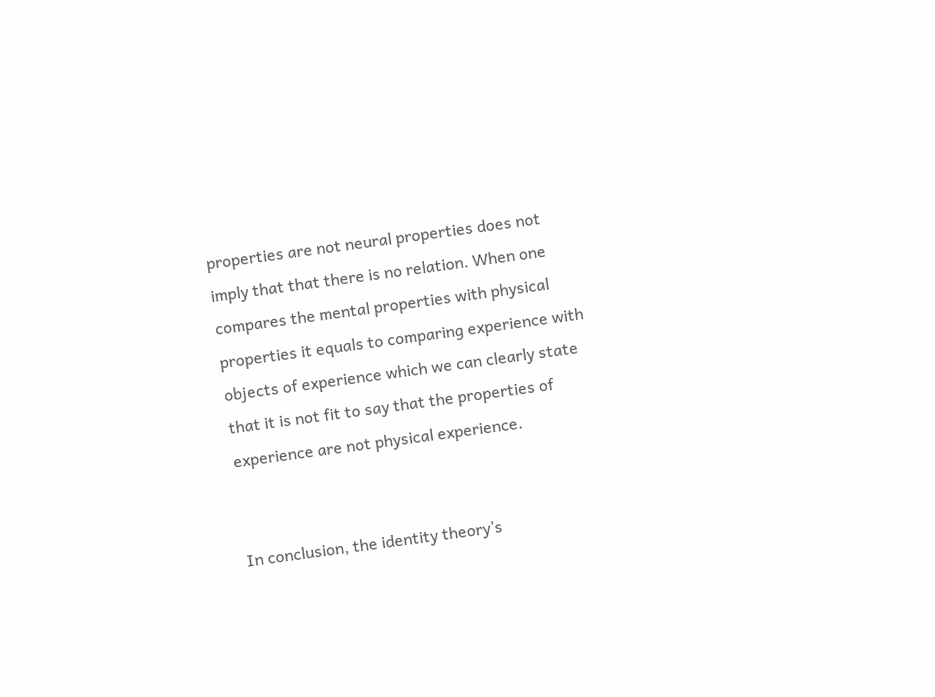properties are not neural properties does not imply that that there is no relation. When one compares the mental properties with physical properties it equals to comparing experience with objects of experience which we can clearly state that it is not fit to say that the properties of experience are not physical experience.


In conclusion, the identity theory’s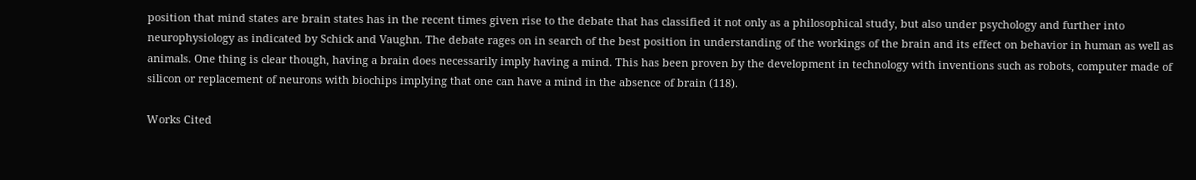position that mind states are brain states has in the recent times given rise to the debate that has classified it not only as a philosophical study, but also under psychology and further into neurophysiology as indicated by Schick and Vaughn. The debate rages on in search of the best position in understanding of the workings of the brain and its effect on behavior in human as well as animals. One thing is clear though, having a brain does necessarily imply having a mind. This has been proven by the development in technology with inventions such as robots, computer made of silicon or replacement of neurons with biochips implying that one can have a mind in the absence of brain (118).

Works Cited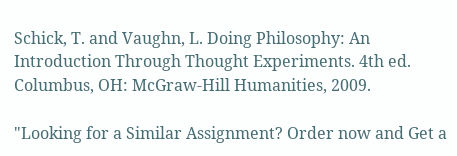Schick, T. and Vaughn, L. Doing Philosophy: An Introduction Through Thought Experiments. 4th ed. Columbus, OH: McGraw-Hill Humanities, 2009.

"Looking for a Similar Assignment? Order now and Get a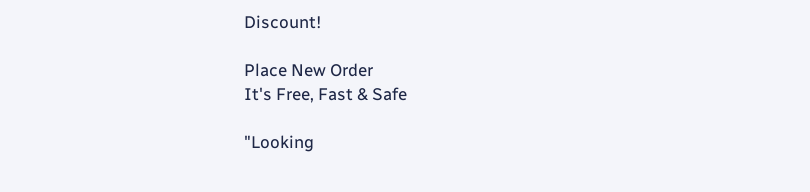Discount!

Place New Order
It's Free, Fast & Safe

"Looking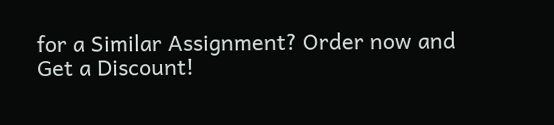for a Similar Assignment? Order now and Get a Discount!